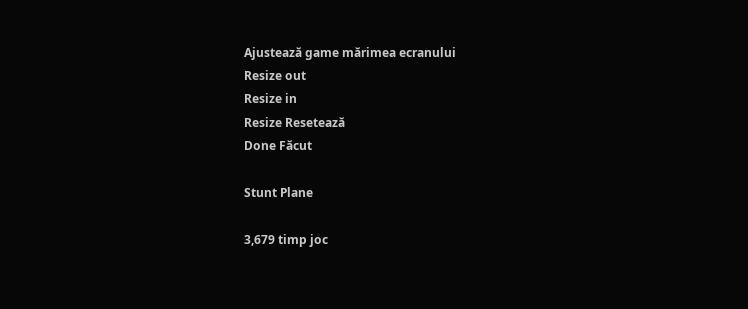Ajustează game mărimea ecranului
Resize out
Resize in
Resize Resetează
Done Făcut

Stunt Plane

3,679 timp joc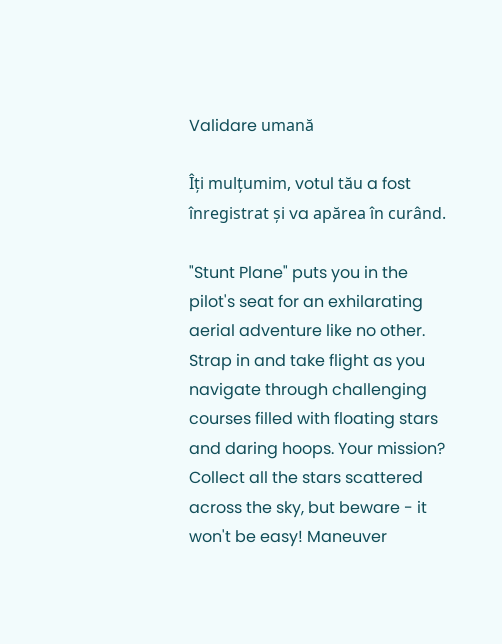Validare umană

Îți mulțumim, votul tău a fost înregistrat și va apărea în curând.

"Stunt Plane" puts you in the pilot's seat for an exhilarating aerial adventure like no other. Strap in and take flight as you navigate through challenging courses filled with floating stars and daring hoops. Your mission? Collect all the stars scattered across the sky, but beware - it won't be easy! Maneuver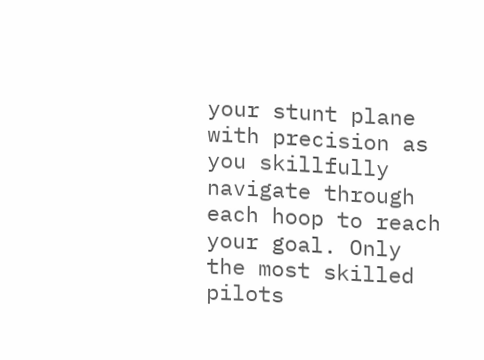your stunt plane with precision as you skillfully navigate through each hoop to reach your goal. Only the most skilled pilots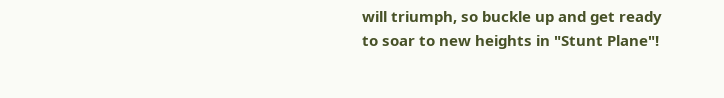will triumph, so buckle up and get ready to soar to new heights in "Stunt Plane"!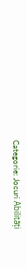Categorie: Jocuri Abilități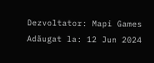Dezvoltator: Mapi Games
Adăugat la: 12 Jun 2024